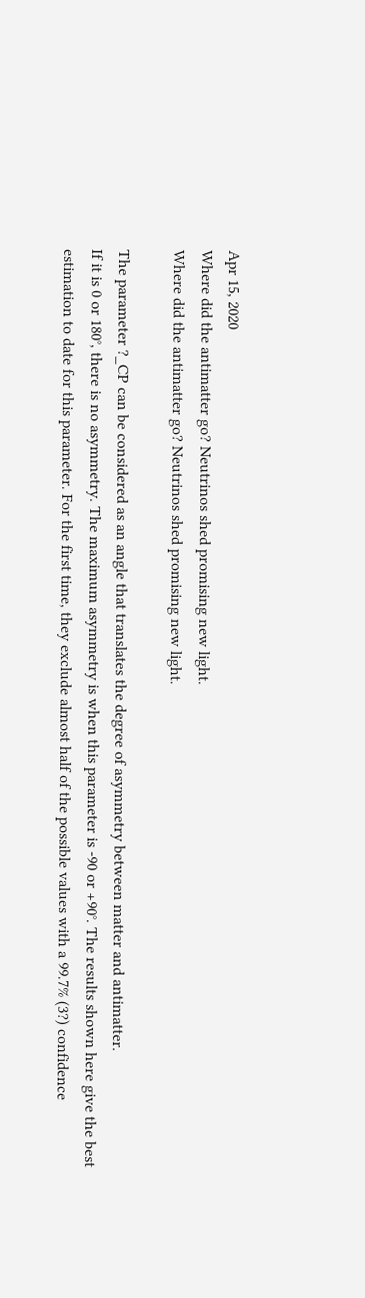Apr 15, 2020
Where did the antimatter go? Neutrinos shed promising new light.
Where did the antimatter go? Neutrinos shed promising new light.

The parameter ?_CP can be considered as an angle that translates the degree of asymmetry between matter and antimatter.
If it is 0 or 180°, there is no asymmetry. The maximum asymmetry is when this parameter is -90 or +90°. The results shown here give the best estimation to date for this parameter. For the first time, they exclude almost half of the possible values with a 99.7% (3?) confidence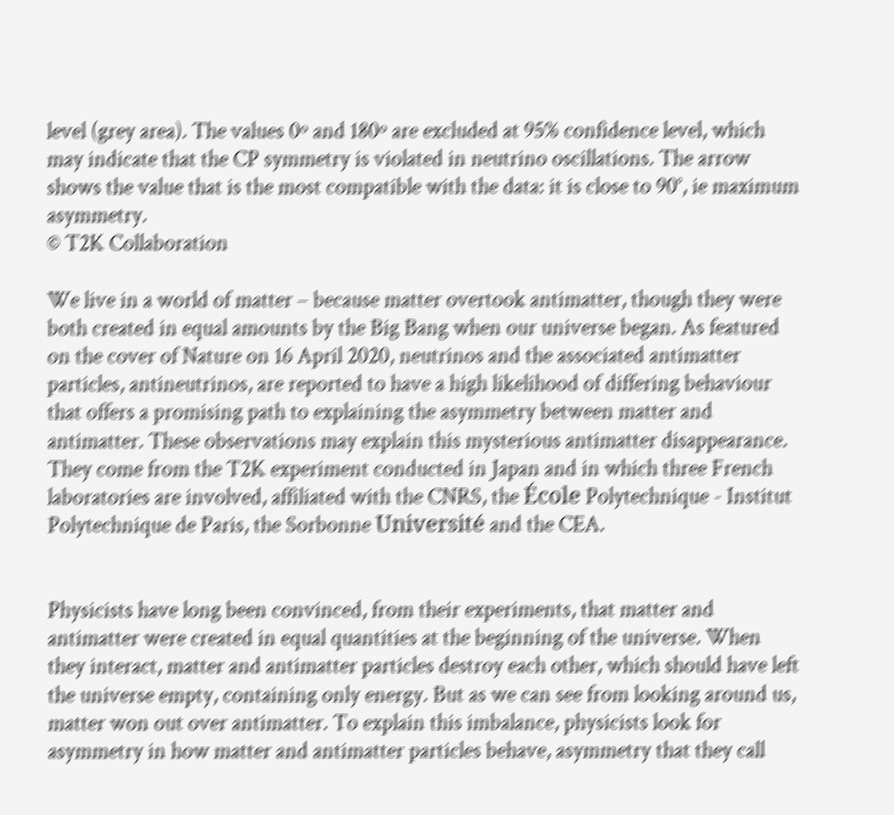level (grey area). The values 0º and 180º are excluded at 95% confidence level, which may indicate that the CP symmetry is violated in neutrino oscillations. The arrow shows the value that is the most compatible with the data: it is close to 90°, ie maximum asymmetry.
© T2K Collaboration

We live in a world of matter – because matter overtook antimatter, though they were both created in equal amounts by the Big Bang when our universe began. As featured on the cover of Nature on 16 April 2020, neutrinos and the associated antimatter particles, antineutrinos, are reported to have a high likelihood of differing behaviour that offers a promising path to explaining the asymmetry between matter and antimatter. These observations may explain this mysterious antimatter disappearance. They come from the T2K experiment conducted in Japan and in which three French laboratories are involved, affiliated with the CNRS, the École Polytechnique - Institut Polytechnique de Paris, the Sorbonne Université and the CEA.


Physicists have long been convinced, from their experiments, that matter and antimatter were created in equal quantities at the beginning of the universe. When they interact, matter and antimatter particles destroy each other, which should have left the universe empty, containing only energy. But as we can see from looking around us, matter won out over antimatter. To explain this imbalance, physicists look for asymmetry in how matter and antimatter particles behave, asymmetry that they call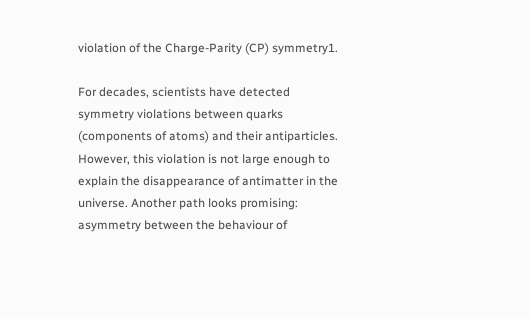violation of the Charge-Parity (CP) symmetry1.

For decades, scientists have detected symmetry violations between quarks (components of atoms) and their antiparticles. However, this violation is not large enough to explain the disappearance of antimatter in the universe. Another path looks promising: asymmetry between the behaviour of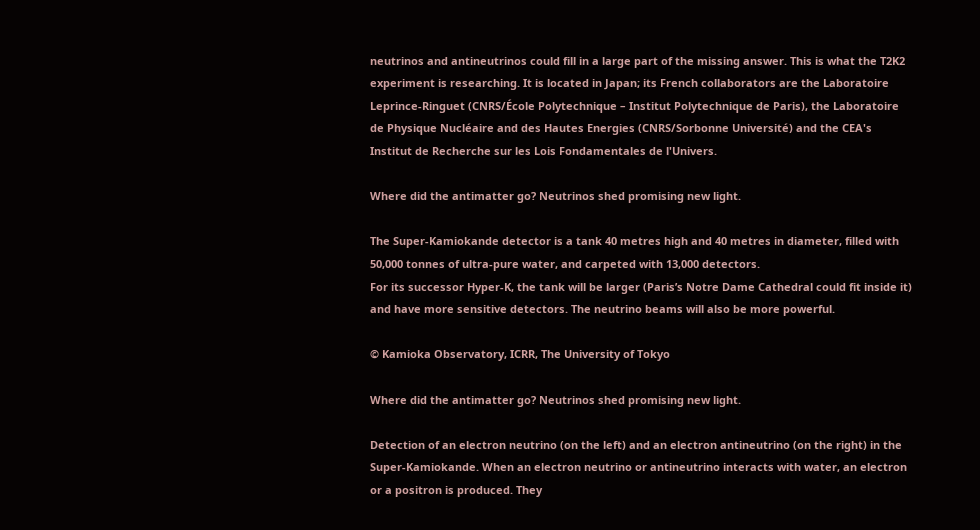neutrinos and antineutrinos could fill in a large part of the missing answer. This is what the T2K2 experiment is researching. It is located in Japan; its French collaborators are the Laboratoire Leprince-Ringuet (CNRS/École Polytechnique – Institut Polytechnique de Paris), the Laboratoire de Physique Nucléaire and des Hautes Energies (CNRS/Sorbonne Université) and the CEA's Institut de Recherche sur les Lois Fondamentales de l'Univers.

Where did the antimatter go? Neutrinos shed promising new light.

The Super-Kamiokande detector is a tank 40 metres high and 40 metres in diameter, filled with 50,000 tonnes of ultra-pure water, and carpeted with 13,000 detectors.
For its successor Hyper-K, the tank will be larger (Paris’s Notre Dame Cathedral could fit inside it) and have more sensitive detectors. The neutrino beams will also be more powerful.

© Kamioka Observatory, ICRR, The University of Tokyo

Where did the antimatter go? Neutrinos shed promising new light.

Detection of an electron neutrino (on the left) and an electron antineutrino (on the right) in the Super-Kamiokande. When an electron neutrino or antineutrino interacts with water, an electron or a positron is produced. They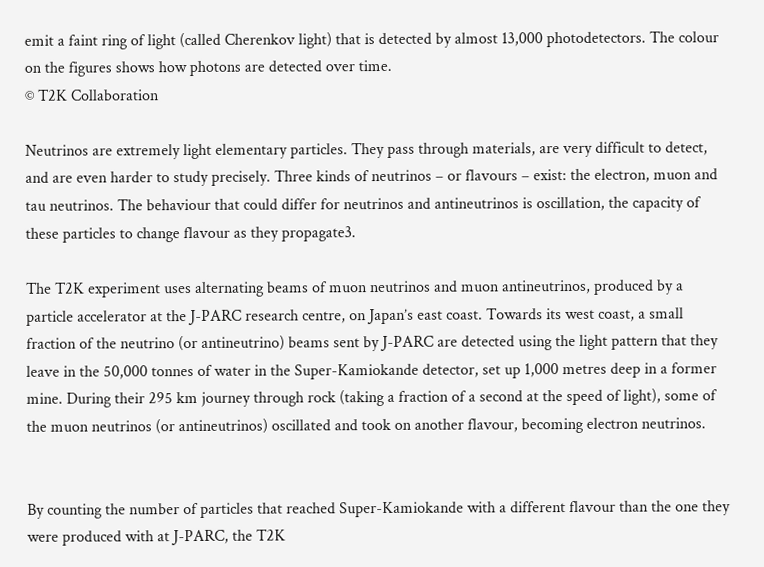emit a faint ring of light (called Cherenkov light) that is detected by almost 13,000 photodetectors. The colour on the figures shows how photons are detected over time.
© T2K Collaboration

Neutrinos are extremely light elementary particles. They pass through materials, are very difficult to detect, and are even harder to study precisely. Three kinds of neutrinos – or flavours – exist: the electron, muon and tau neutrinos. The behaviour that could differ for neutrinos and antineutrinos is oscillation, the capacity of these particles to change flavour as they propagate3.

The T2K experiment uses alternating beams of muon neutrinos and muon antineutrinos, produced by a particle accelerator at the J-PARC research centre, on Japan’s east coast. Towards its west coast, a small fraction of the neutrino (or antineutrino) beams sent by J-PARC are detected using the light pattern that they leave in the 50,000 tonnes of water in the Super-Kamiokande detector, set up 1,000 metres deep in a former mine. During their 295 km journey through rock (taking a fraction of a second at the speed of light), some of the muon neutrinos (or antineutrinos) oscillated and took on another flavour, becoming electron neutrinos.


By counting the number of particles that reached Super-Kamiokande with a different flavour than the one they were produced with at J-PARC, the T2K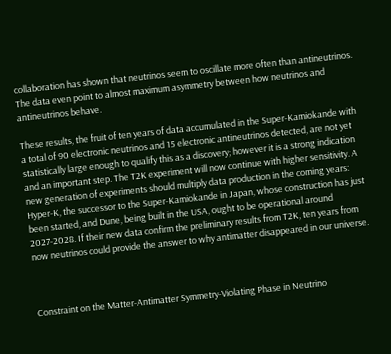collaboration has shown that neutrinos seem to oscillate more often than antineutrinos. The data even point to almost maximum asymmetry between how neutrinos and antineutrinos behave.

These results, the fruit of ten years of data accumulated in the Super-Kamiokande with a total of 90 electronic neutrinos and 15 electronic antineutrinos detected, are not yet statistically large enough to qualify this as a discovery; however it is a strong indication and an important step. The T2K experiment will now continue with higher sensitivity. A new generation of experiments should multiply data production in the coming years: Hyper-K, the successor to the Super-Kamiokande in Japan, whose construction has just been started, and Dune, being built in the USA, ought to be operational around 2027-2028. If their new data confirm the preliminary results from T2K, ten years from now neutrinos could provide the answer to why antimatter disappeared in our universe.



Constraint on the Matter-Antimatter Symmetry-Violating Phase in Neutrino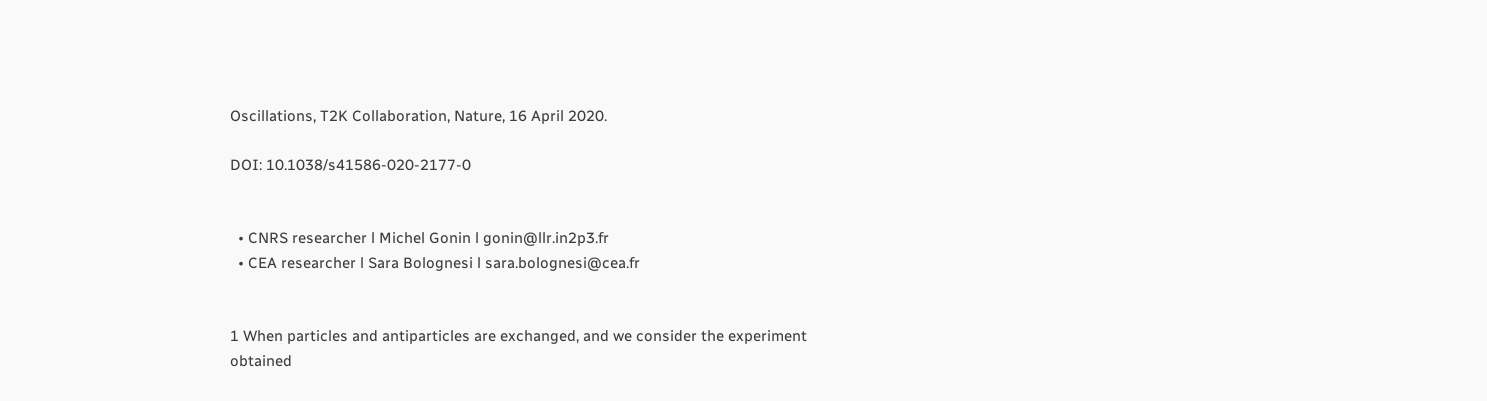Oscillations, T2K Collaboration, Nature, 16 April 2020.

DOI: 10.1038/s41586-020-2177-0


  • CNRS researcher l Michel Gonin l gonin@llr.in2p3.fr
  • CEA researcher l Sara Bolognesi l sara.bolognesi@cea.fr


1 When particles and antiparticles are exchanged, and we consider the experiment obtained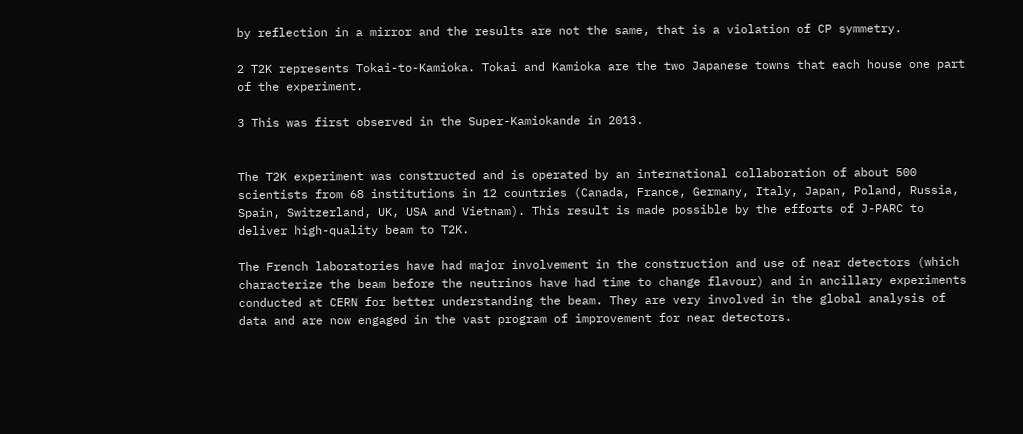by reflection in a mirror and the results are not the same, that is a violation of CP symmetry.

2 T2K represents Tokai-to-Kamioka. Tokai and Kamioka are the two Japanese towns that each house one part of the experiment.

3 This was first observed in the Super-Kamiokande in 2013.


The T2K experiment was constructed and is operated by an international collaboration of about 500 scientists from 68 institutions in 12 countries (Canada, France, Germany, Italy, Japan, Poland, Russia, Spain, Switzerland, UK, USA and Vietnam). This result is made possible by the efforts of J-PARC to deliver high-quality beam to T2K.

The French laboratories have had major involvement in the construction and use of near detectors (which characterize the beam before the neutrinos have had time to change flavour) and in ancillary experiments conducted at CERN for better understanding the beam. They are very involved in the global analysis of data and are now engaged in the vast program of improvement for near detectors.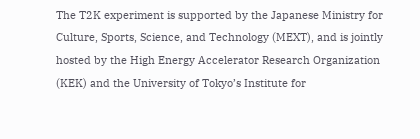The T2K experiment is supported by the Japanese Ministry for Culture, Sports, Science, and Technology (MEXT), and is jointly hosted by the High Energy Accelerator Research Organization (KEK) and the University of Tokyo’s Institute for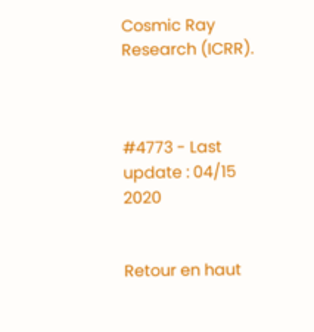Cosmic Ray Research (ICRR).



#4773 - Last update : 04/15 2020


Retour en haut